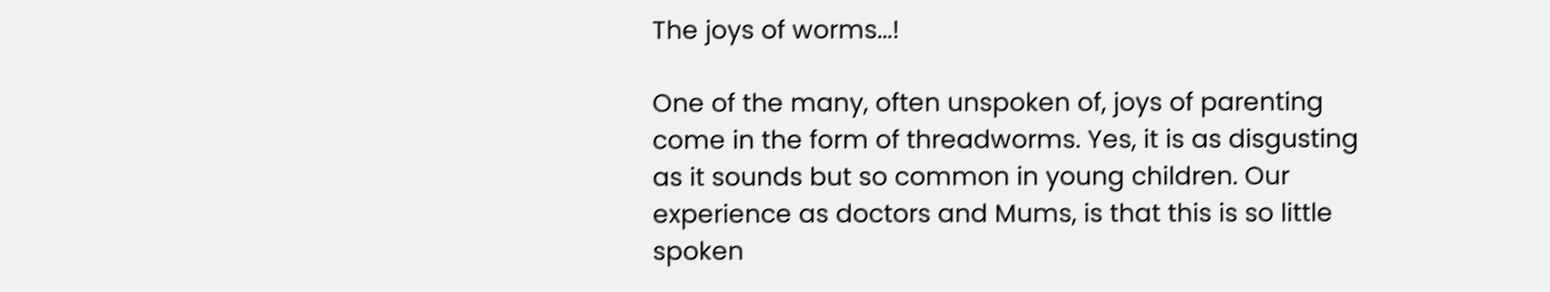The joys of worms...!

One of the many, often unspoken of, joys of parenting come in the form of threadworms. Yes, it is as disgusting as it sounds but so common in young children. Our experience as doctors and Mums, is that this is so little spoken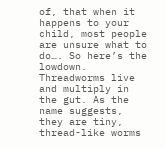of, that when it happens to your child, most people are unsure what to do…. So here’s the lowdown. Threadworms live and multiply in the gut. As the name suggests, they are tiny, thread-like worms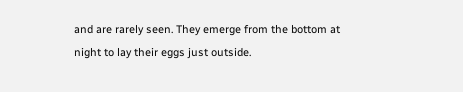and are rarely seen. They emerge from the bottom at night to lay their eggs just outside.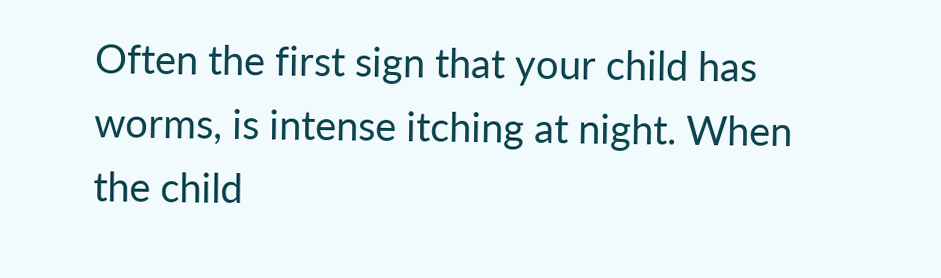Often the first sign that your child has worms, is intense itching at night. When the child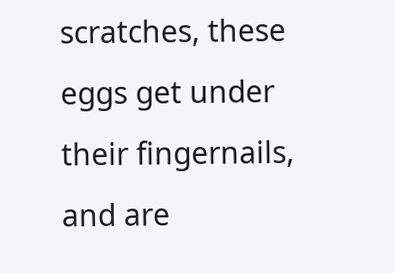scratches, these eggs get under their fingernails, and are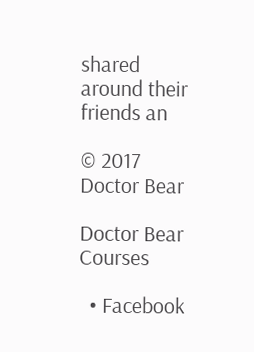shared around their friends an

© 2017 Doctor Bear

Doctor Bear Courses

  • Facebook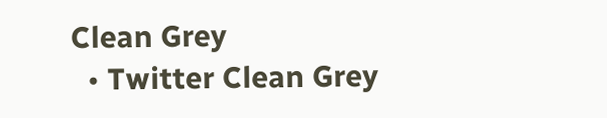Clean Grey
  • Twitter Clean Grey